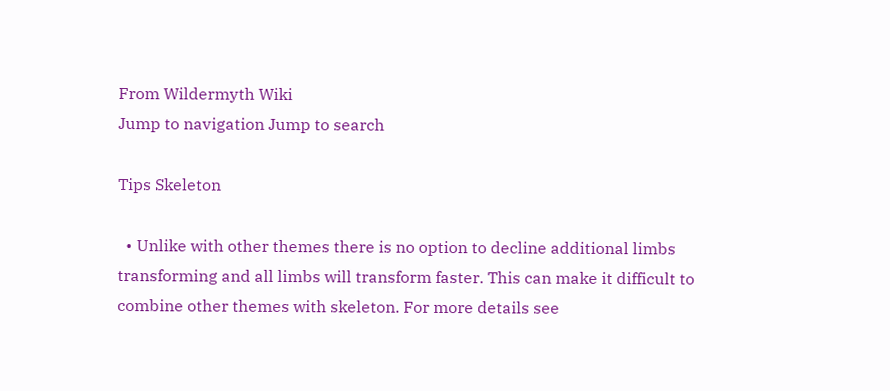From Wildermyth Wiki
Jump to navigation Jump to search

Tips Skeleton

  • Unlike with other themes there is no option to decline additional limbs transforming and all limbs will transform faster. This can make it difficult to combine other themes with skeleton. For more details see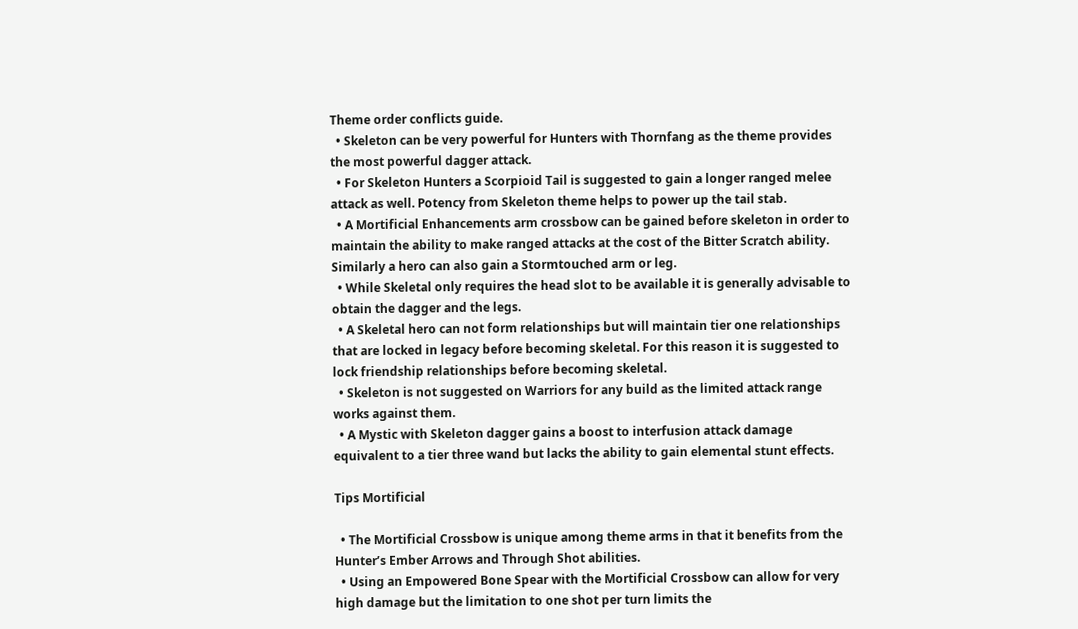Theme order conflicts guide.
  • Skeleton can be very powerful for Hunters with Thornfang as the theme provides the most powerful dagger attack.
  • For Skeleton Hunters a Scorpioid Tail is suggested to gain a longer ranged melee attack as well. Potency from Skeleton theme helps to power up the tail stab.
  • A Mortificial Enhancements arm crossbow can be gained before skeleton in order to maintain the ability to make ranged attacks at the cost of the Bitter Scratch ability. Similarly a hero can also gain a Stormtouched arm or leg.
  • While Skeletal only requires the head slot to be available it is generally advisable to obtain the dagger and the legs.
  • A Skeletal hero can not form relationships but will maintain tier one relationships that are locked in legacy before becoming skeletal. For this reason it is suggested to lock friendship relationships before becoming skeletal.
  • Skeleton is not suggested on Warriors for any build as the limited attack range works against them.
  • A Mystic with Skeleton dagger gains a boost to interfusion attack damage equivalent to a tier three wand but lacks the ability to gain elemental stunt effects.

Tips Mortificial

  • The Mortificial Crossbow is unique among theme arms in that it benefits from the Hunter’s Ember Arrows and Through Shot abilities.
  • Using an Empowered Bone Spear with the Mortificial Crossbow can allow for very high damage but the limitation to one shot per turn limits the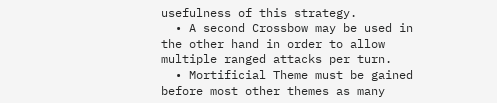usefulness of this strategy.
  • A second Crossbow may be used in the other hand in order to allow multiple ranged attacks per turn.
  • Mortificial Theme must be gained before most other themes as many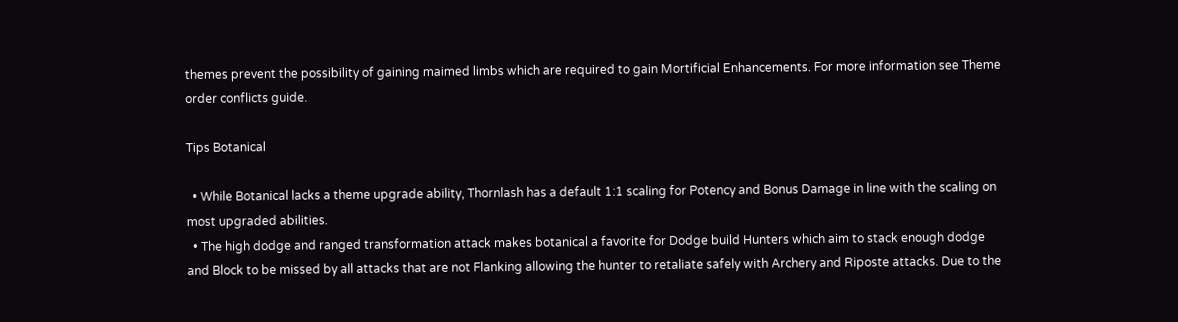themes prevent the possibility of gaining maimed limbs which are required to gain Mortificial Enhancements. For more information see Theme order conflicts guide.

Tips Botanical

  • While Botanical lacks a theme upgrade ability, Thornlash has a default 1:1 scaling for Potency and Bonus Damage in line with the scaling on most upgraded abilities.
  • The high dodge and ranged transformation attack makes botanical a favorite for Dodge build Hunters which aim to stack enough dodge and Block to be missed by all attacks that are not Flanking allowing the hunter to retaliate safely with Archery and Riposte attacks. Due to the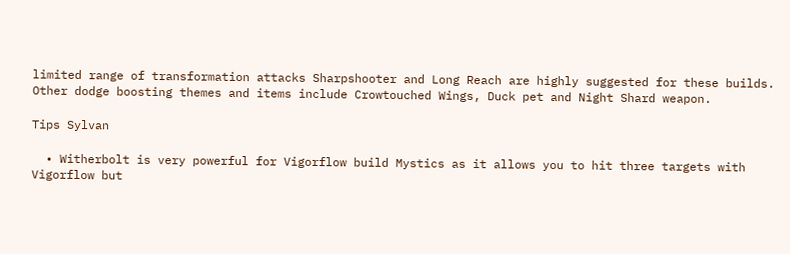limited range of transformation attacks Sharpshooter and Long Reach are highly suggested for these builds. Other dodge boosting themes and items include Crowtouched Wings, Duck pet and Night Shard weapon.

Tips Sylvan

  • Witherbolt is very powerful for Vigorflow build Mystics as it allows you to hit three targets with Vigorflow but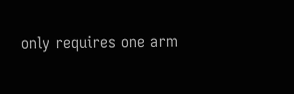only requires one arm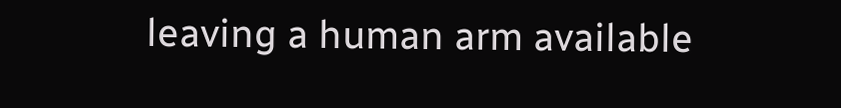leaving a human arm available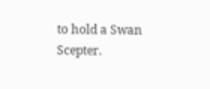to hold a Swan Scepter.